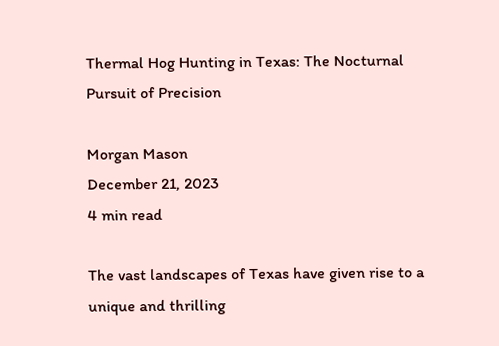Thermal Hog Hunting in Texas: The Nocturnal Pursuit of Precision

Morgan Mason
December 21, 2023
4 min read

The vast landscapes of Texas have given rise to a unique and thrilling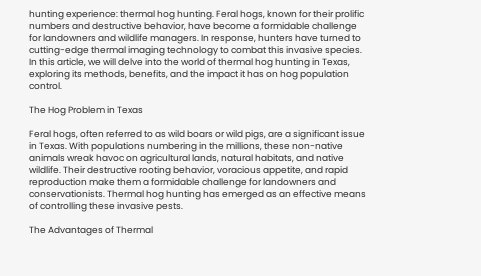hunting experience: thermal hog hunting. Feral hogs, known for their prolific numbers and destructive behavior, have become a formidable challenge for landowners and wildlife managers. In response, hunters have turned to cutting-edge thermal imaging technology to combat this invasive species. In this article, we will delve into the world of thermal hog hunting in Texas, exploring its methods, benefits, and the impact it has on hog population control.

The Hog Problem in Texas

Feral hogs, often referred to as wild boars or wild pigs, are a significant issue in Texas. With populations numbering in the millions, these non-native animals wreak havoc on agricultural lands, natural habitats, and native wildlife. Their destructive rooting behavior, voracious appetite, and rapid reproduction make them a formidable challenge for landowners and conservationists. Thermal hog hunting has emerged as an effective means of controlling these invasive pests.

The Advantages of Thermal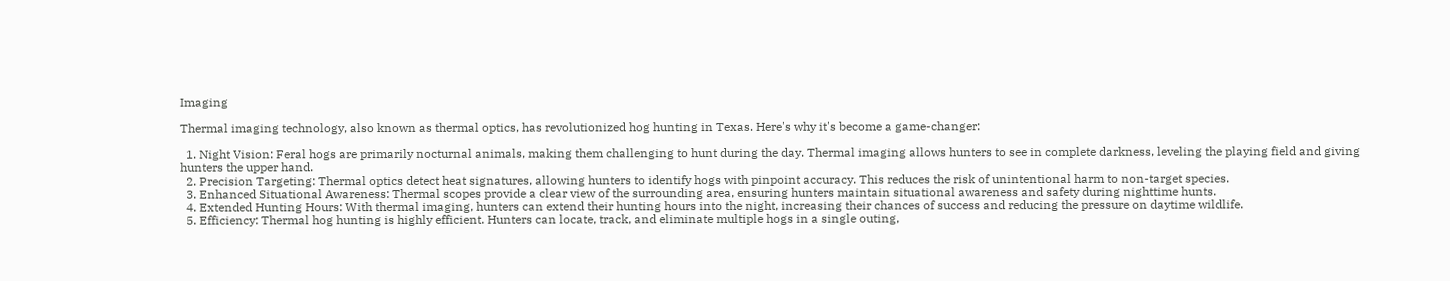Imaging

Thermal imaging technology, also known as thermal optics, has revolutionized hog hunting in Texas. Here's why it's become a game-changer:

  1. Night Vision: Feral hogs are primarily nocturnal animals, making them challenging to hunt during the day. Thermal imaging allows hunters to see in complete darkness, leveling the playing field and giving hunters the upper hand.
  2. Precision Targeting: Thermal optics detect heat signatures, allowing hunters to identify hogs with pinpoint accuracy. This reduces the risk of unintentional harm to non-target species.
  3. Enhanced Situational Awareness: Thermal scopes provide a clear view of the surrounding area, ensuring hunters maintain situational awareness and safety during nighttime hunts.
  4. Extended Hunting Hours: With thermal imaging, hunters can extend their hunting hours into the night, increasing their chances of success and reducing the pressure on daytime wildlife.
  5. Efficiency: Thermal hog hunting is highly efficient. Hunters can locate, track, and eliminate multiple hogs in a single outing,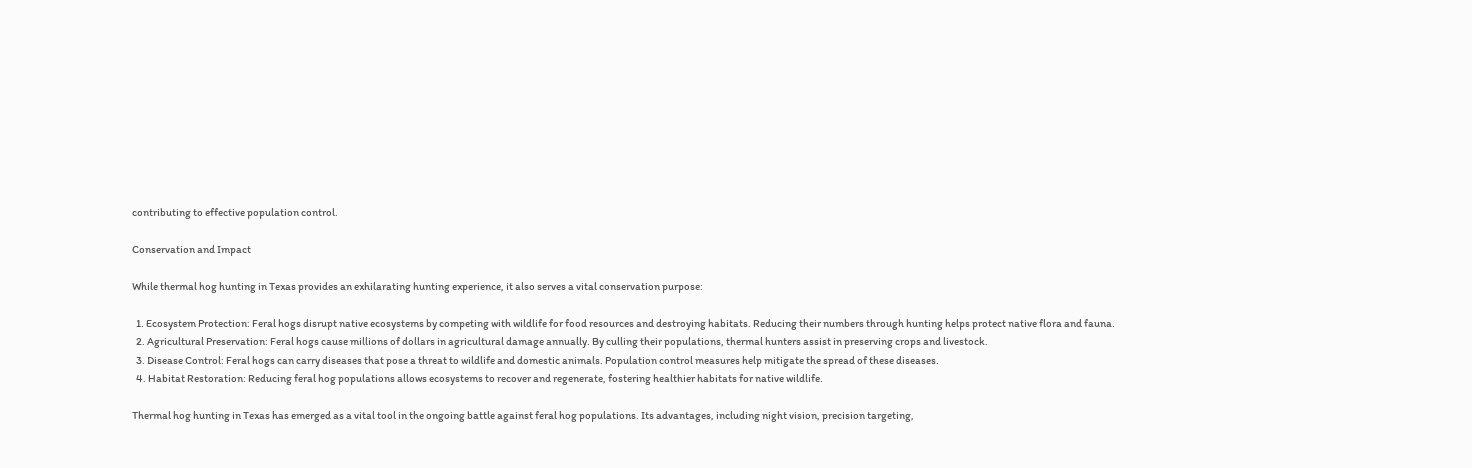contributing to effective population control.

Conservation and Impact

While thermal hog hunting in Texas provides an exhilarating hunting experience, it also serves a vital conservation purpose:

  1. Ecosystem Protection: Feral hogs disrupt native ecosystems by competing with wildlife for food resources and destroying habitats. Reducing their numbers through hunting helps protect native flora and fauna.
  2. Agricultural Preservation: Feral hogs cause millions of dollars in agricultural damage annually. By culling their populations, thermal hunters assist in preserving crops and livestock.
  3. Disease Control: Feral hogs can carry diseases that pose a threat to wildlife and domestic animals. Population control measures help mitigate the spread of these diseases.
  4. Habitat Restoration: Reducing feral hog populations allows ecosystems to recover and regenerate, fostering healthier habitats for native wildlife.

Thermal hog hunting in Texas has emerged as a vital tool in the ongoing battle against feral hog populations. Its advantages, including night vision, precision targeting,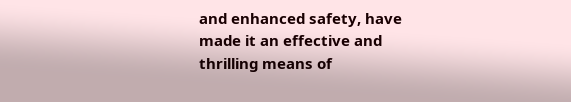and enhanced safety, have made it an effective and thrilling means of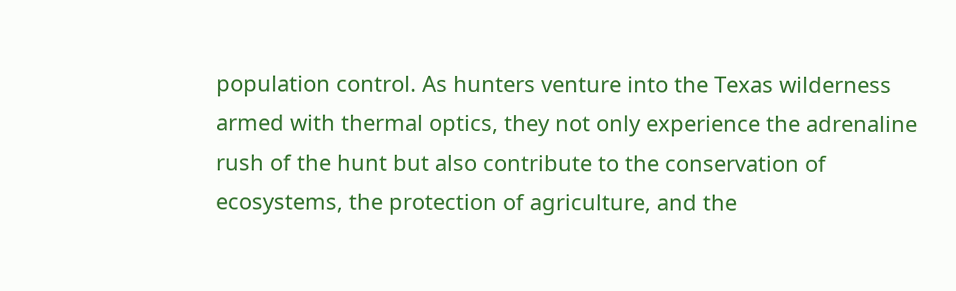population control. As hunters venture into the Texas wilderness armed with thermal optics, they not only experience the adrenaline rush of the hunt but also contribute to the conservation of ecosystems, the protection of agriculture, and the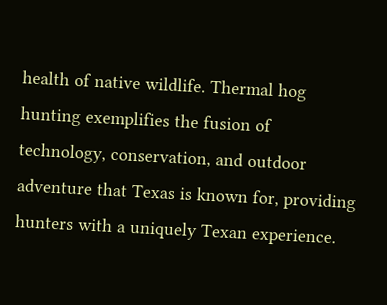health of native wildlife. Thermal hog hunting exemplifies the fusion of technology, conservation, and outdoor adventure that Texas is known for, providing hunters with a uniquely Texan experience.